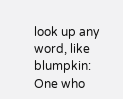look up any word, like blumpkin:
One who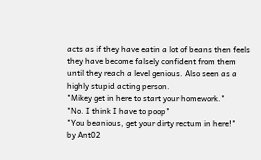acts as if they have eatin a lot of beans then feels they have become falsely confident from them until they reach a level genious. Also seen as a highly stupid acting person.
"Mikey get in here to start your homework."
"No. I think I have to poop"
"You beanious, get your dirty rectum in here!"
by Ant02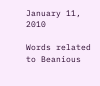January 11, 2010

Words related to Beanious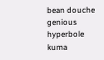bean douche genious hyperbole kuma